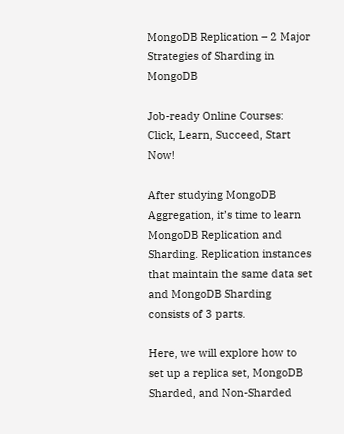MongoDB Replication – 2 Major Strategies of Sharding in MongoDB

Job-ready Online Courses: Click, Learn, Succeed, Start Now!

After studying MongoDB Aggregation, it’s time to learn MongoDB Replication and Sharding. Replication instances that maintain the same data set and MongoDB Sharding consists of 3 parts.

Here, we will explore how to set up a replica set, MongoDB Sharded, and Non-Sharded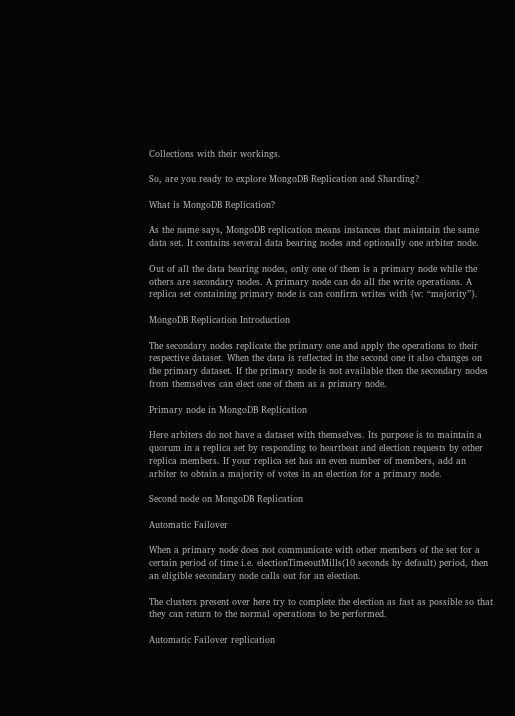Collections with their workings.

So, are you ready to explore MongoDB Replication and Sharding?

What is MongoDB Replication?

As the name says, MongoDB replication means instances that maintain the same data set. It contains several data bearing nodes and optionally one arbiter node.

Out of all the data bearing nodes, only one of them is a primary node while the others are secondary nodes. A primary node can do all the write operations. A replica set containing primary node is can confirm writes with {w: “majority”}.

MongoDB Replication Introduction

The secondary nodes replicate the primary one and apply the operations to their respective dataset. When the data is reflected in the second one it also changes on the primary dataset. If the primary node is not available then the secondary nodes from themselves can elect one of them as a primary node.

Primary node in MongoDB Replication

Here arbiters do not have a dataset with themselves. Its purpose is to maintain a quorum in a replica set by responding to heartbeat and election requests by other replica members. If your replica set has an even number of members, add an arbiter to obtain a majority of votes in an election for a primary node.

Second node on MongoDB Replication

Automatic Failover

When a primary node does not communicate with other members of the set for a certain period of time i.e. electionTimeoutMills(10 seconds by default) period, then an eligible secondary node calls out for an election.

The clusters present over here try to complete the election as fast as possible so that they can return to the normal operations to be performed.

Automatic Failover replication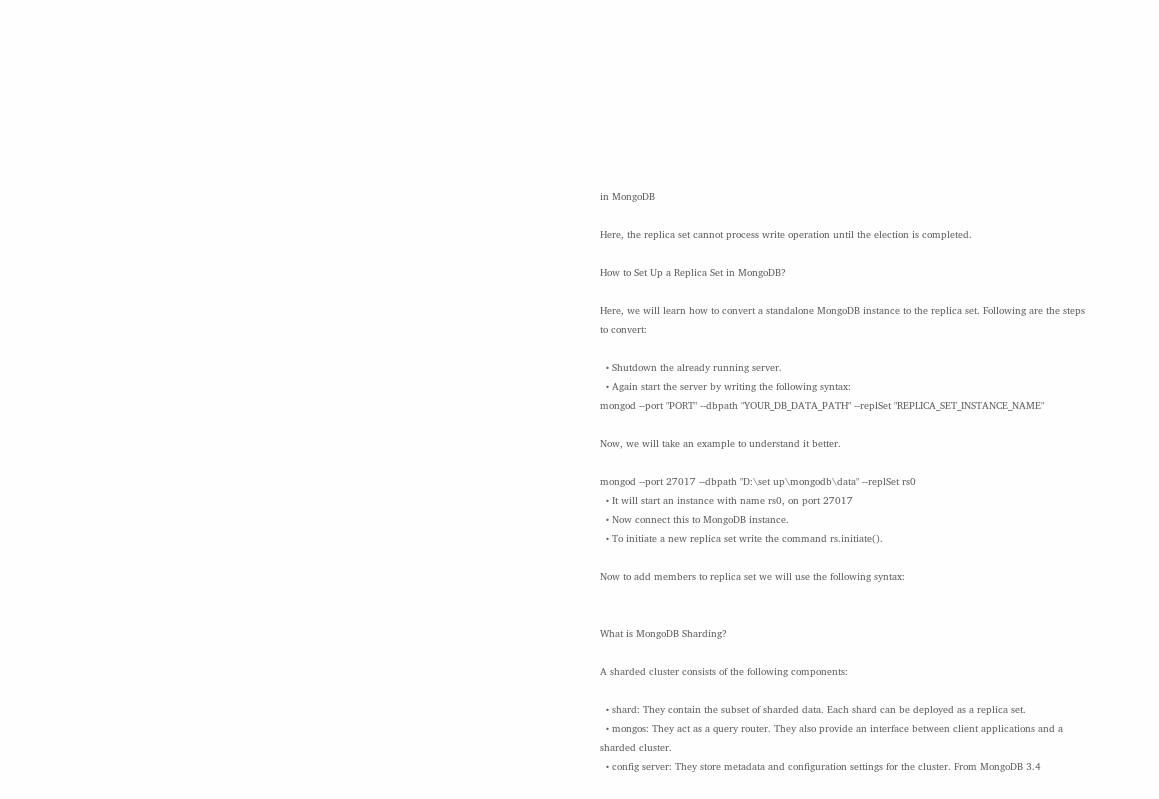in MongoDB

Here, the replica set cannot process write operation until the election is completed.

How to Set Up a Replica Set in MongoDB?

Here, we will learn how to convert a standalone MongoDB instance to the replica set. Following are the steps to convert:

  • Shutdown the already running server.
  • Again start the server by writing the following syntax:
mongod --port "PORT" --dbpath "YOUR_DB_DATA_PATH" --replSet "REPLICA_SET_INSTANCE_NAME"

Now, we will take an example to understand it better.

mongod --port 27017 --dbpath "D:\set up\mongodb\data" --replSet rs0
  • It will start an instance with name rs0, on port 27017
  • Now connect this to MongoDB instance.
  • To initiate a new replica set write the command rs.initiate().

Now to add members to replica set we will use the following syntax:


What is MongoDB Sharding?

A sharded cluster consists of the following components:

  • shard: They contain the subset of sharded data. Each shard can be deployed as a replica set.
  • mongos: They act as a query router. They also provide an interface between client applications and a sharded cluster.
  • config server: They store metadata and configuration settings for the cluster. From MongoDB 3.4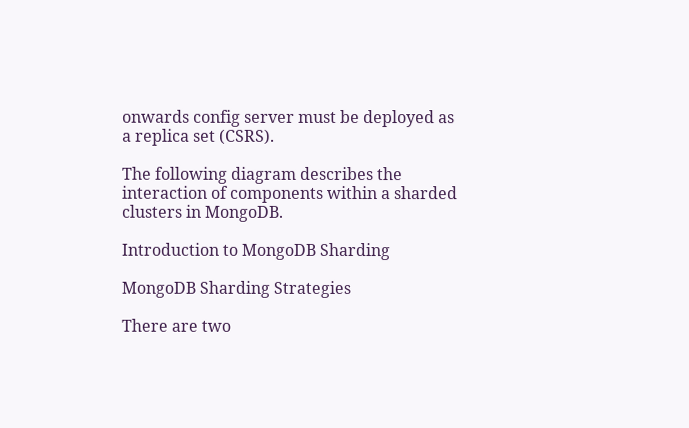onwards config server must be deployed as a replica set (CSRS).

The following diagram describes the interaction of components within a sharded clusters in MongoDB.

Introduction to MongoDB Sharding

MongoDB Sharding Strategies

There are two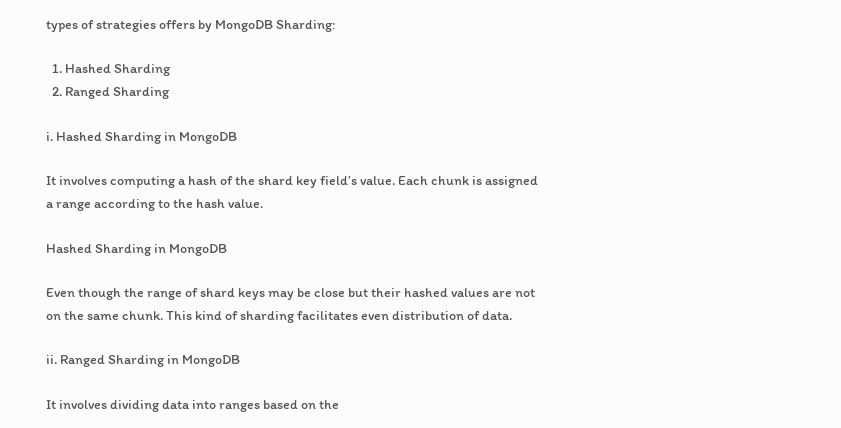types of strategies offers by MongoDB Sharding:

  1. Hashed Sharding
  2. Ranged Sharding

i. Hashed Sharding in MongoDB

It involves computing a hash of the shard key field’s value. Each chunk is assigned a range according to the hash value.

Hashed Sharding in MongoDB

Even though the range of shard keys may be close but their hashed values are not on the same chunk. This kind of sharding facilitates even distribution of data.

ii. Ranged Sharding in MongoDB

It involves dividing data into ranges based on the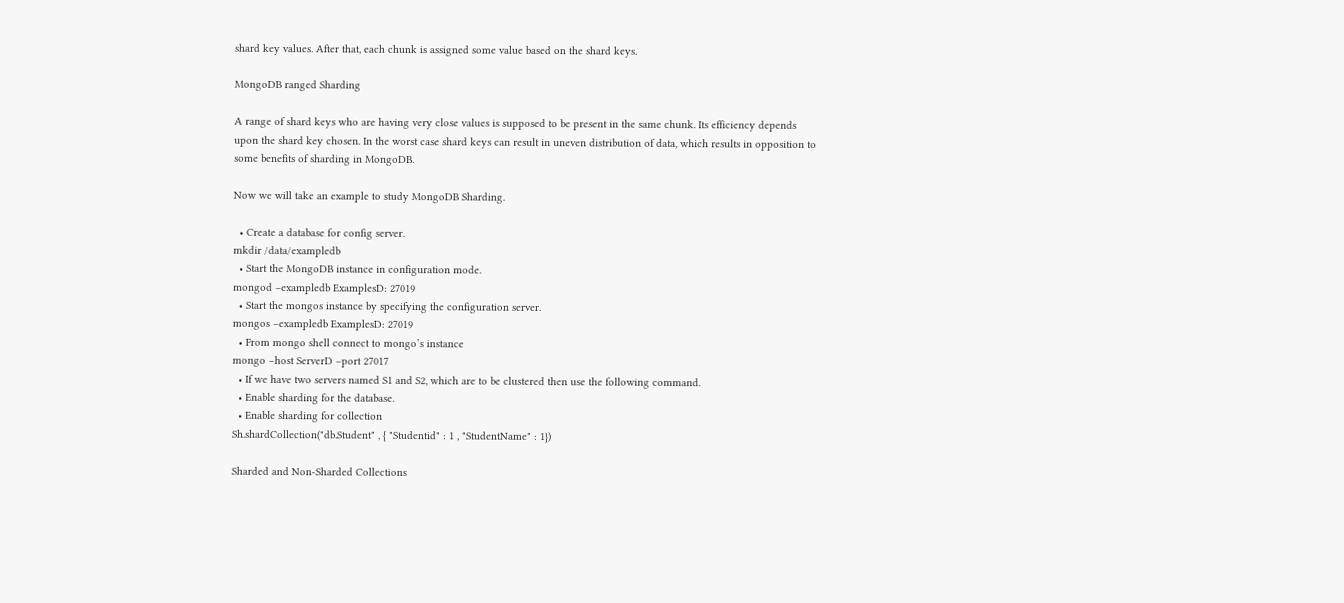shard key values. After that, each chunk is assigned some value based on the shard keys.

MongoDB ranged Sharding

A range of shard keys who are having very close values is supposed to be present in the same chunk. Its efficiency depends upon the shard key chosen. In the worst case shard keys can result in uneven distribution of data, which results in opposition to some benefits of sharding in MongoDB.

Now we will take an example to study MongoDB Sharding.

  • Create a database for config server.
mkdir /data/exampledb
  • Start the MongoDB instance in configuration mode.
mongod –exampledb ExamplesD: 27019
  • Start the mongos instance by specifying the configuration server.
mongos –exampledb ExamplesD: 27019
  • From mongo shell connect to mongo’s instance
mongo –host ServerD –port 27017
  • If we have two servers named S1 and S2, which are to be clustered then use the following command.
  • Enable sharding for the database.
  • Enable sharding for collection
Sh.shardCollection("db.Student" , { "Studentid" : 1 , "StudentName" : 1})

Sharded and Non-Sharded Collections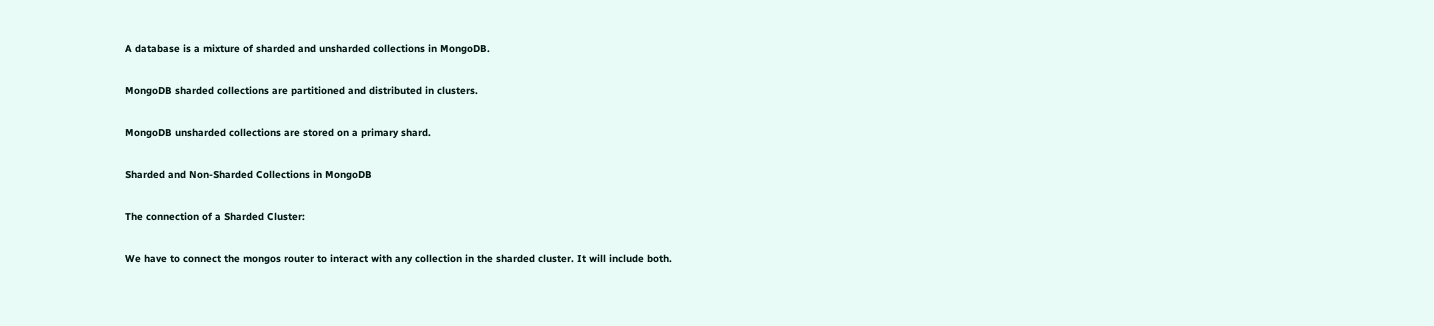A database is a mixture of sharded and unsharded collections in MongoDB.

MongoDB sharded collections are partitioned and distributed in clusters.

MongoDB unsharded collections are stored on a primary shard.

Sharded and Non-Sharded Collections in MongoDB

The connection of a Sharded Cluster:

We have to connect the mongos router to interact with any collection in the sharded cluster. It will include both.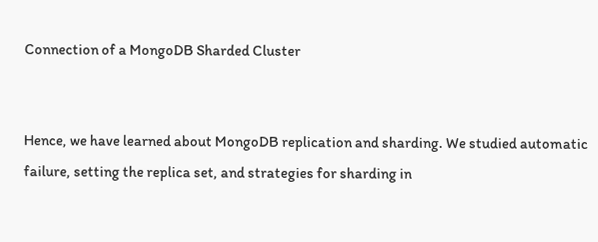Connection of a MongoDB Sharded Cluster


Hence, we have learned about MongoDB replication and sharding. We studied automatic failure, setting the replica set, and strategies for sharding in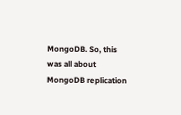MongoDB. So, this was all about MongoDB replication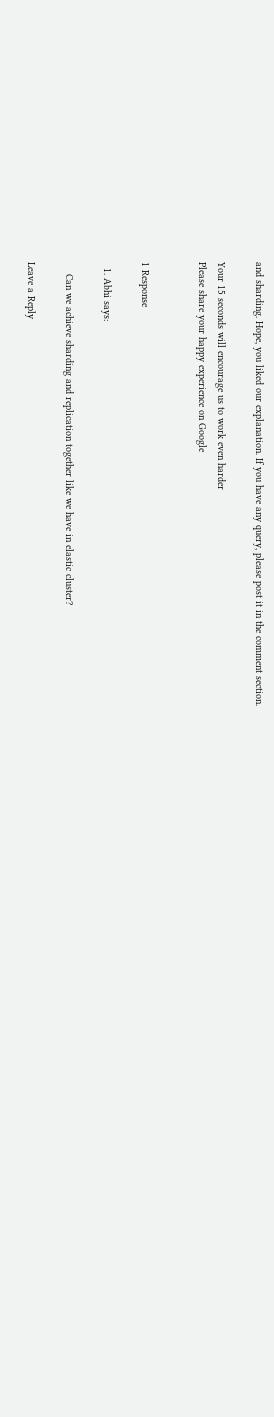and sharding. Hope, you liked our explanation. If you have any query, please post it in the comment section.

Your 15 seconds will encourage us to work even harder
Please share your happy experience on Google


1 Response

  1. Abhi says:

    Can we achieve sharding and replication together like we have in elastic cluster?

Leave a Reply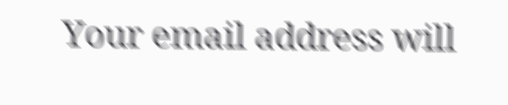Your email address will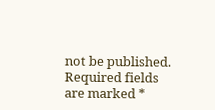not be published. Required fields are marked *